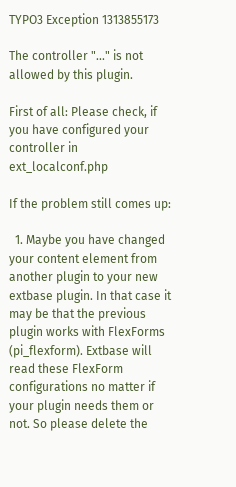TYPO3 Exception 1313855173

The controller "..." is not allowed by this plugin.

First of all: Please check, if you have configured your controller in ext_localconf.php

If the problem still comes up:

  1. Maybe you have changed your content element from another plugin to your new extbase plugin. In that case it may be that the previous plugin works with FlexForms (pi_flexform). Extbase will read these FlexForm configurations no matter if your plugin needs them or not. So please delete the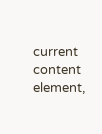current content element,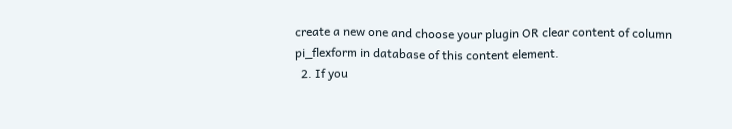create a new one and choose your plugin OR clear content of column pi_flexform in database of this content element.
  2. If you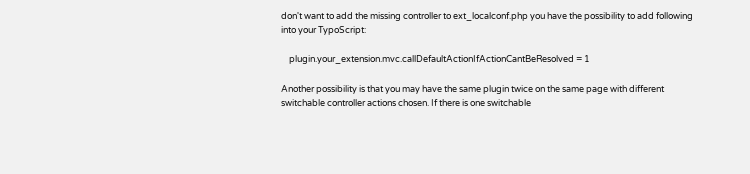don't want to add the missing controller to ext_localconf.php you have the possibility to add following into your TypoScript:

    plugin.your_extension.mvc.callDefaultActionIfActionCantBeResolved = 1

Another possibility is that you may have the same plugin twice on the same page with different switchable controller actions chosen. If there is one switchable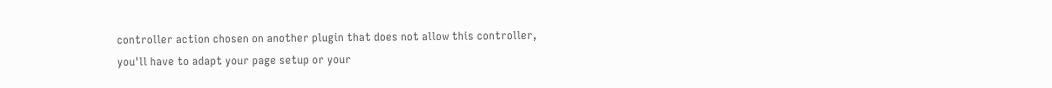controller action chosen on another plugin that does not allow this controller, you'll have to adapt your page setup or your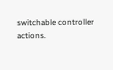switchable controller actions.